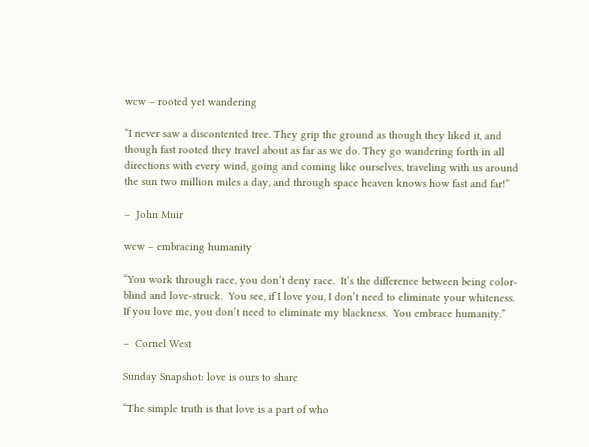wcw – rooted yet wandering

“I never saw a discontented tree. They grip the ground as though they liked it, and though fast rooted they travel about as far as we do. They go wandering forth in all directions with every wind, going and coming like ourselves, traveling with us around the sun two million miles a day, and through space heaven knows how fast and far!”

–  John Muir

wcw – embracing humanity

“You work through race, you don’t deny race.  It’s the difference between being color-blind and love-struck.  You see, if I love you, I don’t need to eliminate your whiteness.  If you love me, you don’t need to eliminate my blackness.  You embrace humanity.”

–  Cornel West

Sunday Snapshot: love is ours to share

“The simple truth is that love is a part of who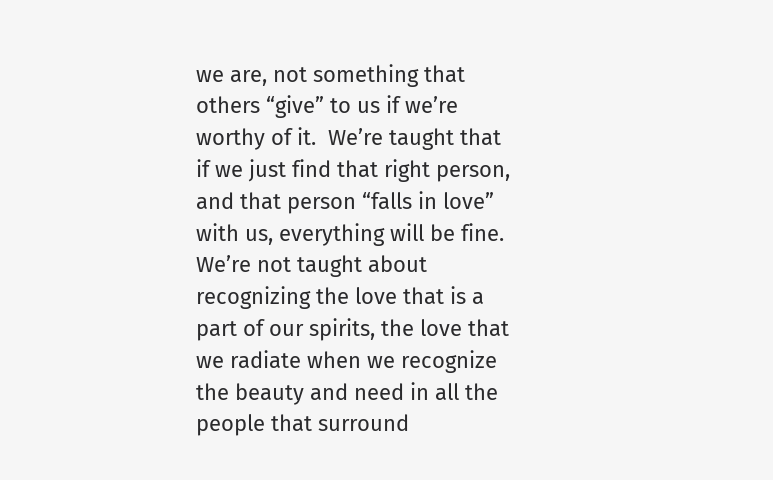we are, not something that others “give” to us if we’re worthy of it.  We’re taught that if we just find that right person, and that person “falls in love” with us, everything will be fine.  We’re not taught about recognizing the love that is a part of our spirits, the love that we radiate when we recognize the beauty and need in all the people that surround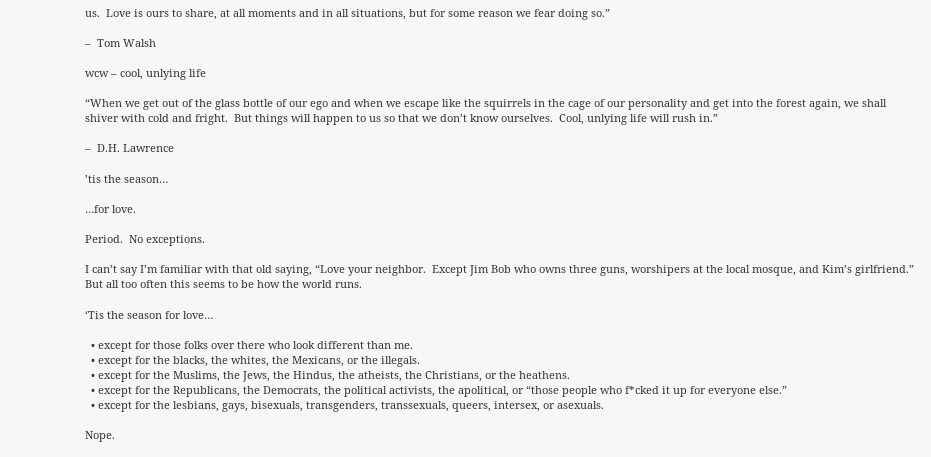us.  Love is ours to share, at all moments and in all situations, but for some reason we fear doing so.”

–  Tom Walsh

wcw – cool, unlying life

“When we get out of the glass bottle of our ego and when we escape like the squirrels in the cage of our personality and get into the forest again, we shall shiver with cold and fright.  But things will happen to us so that we don’t know ourselves.  Cool, unlying life will rush in.”

–  D.H. Lawrence

’tis the season…

…for love.

Period.  No exceptions.

I can’t say I’m familiar with that old saying, “Love your neighbor.  Except Jim Bob who owns three guns, worshipers at the local mosque, and Kim’s girlfriend.”  But all too often this seems to be how the world runs.

‘Tis the season for love…

  • except for those folks over there who look different than me.
  • except for the blacks, the whites, the Mexicans, or the illegals.
  • except for the Muslims, the Jews, the Hindus, the atheists, the Christians, or the heathens.
  • except for the Republicans, the Democrats, the political activists, the apolitical, or “those people who f*cked it up for everyone else.”
  • except for the lesbians, gays, bisexuals, transgenders, transsexuals, queers, intersex, or asexuals.

Nope.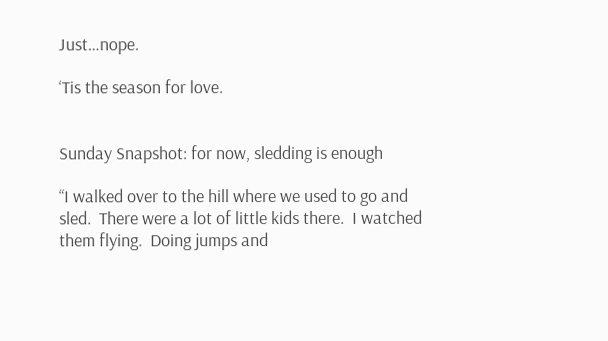Just…nope.

‘Tis the season for love.


Sunday Snapshot: for now, sledding is enough

“I walked over to the hill where we used to go and sled.  There were a lot of little kids there.  I watched them flying.  Doing jumps and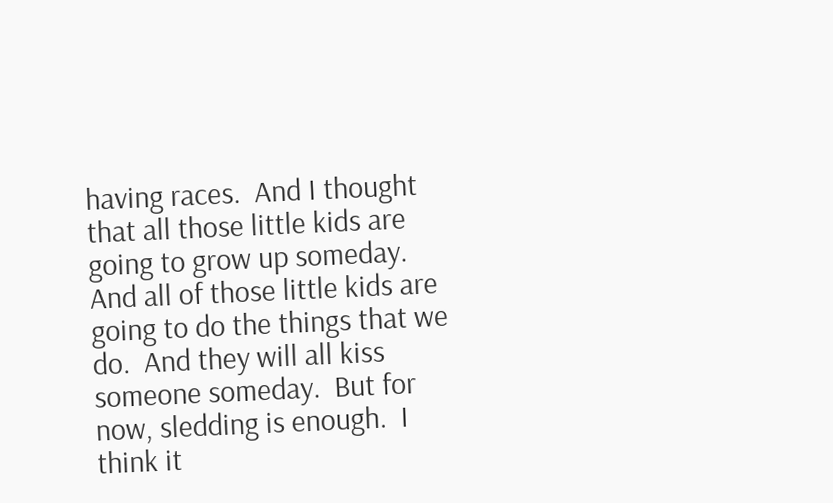having races.  And I thought that all those little kids are going to grow up someday.  And all of those little kids are going to do the things that we do.  And they will all kiss someone someday.  But for now, sledding is enough.  I think it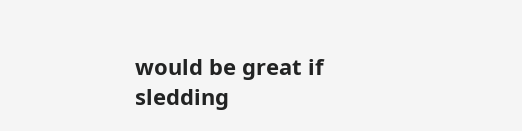would be great if sledding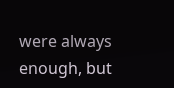were always enough, but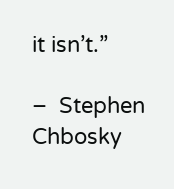it isn’t.”

–  Stephen Chbosky